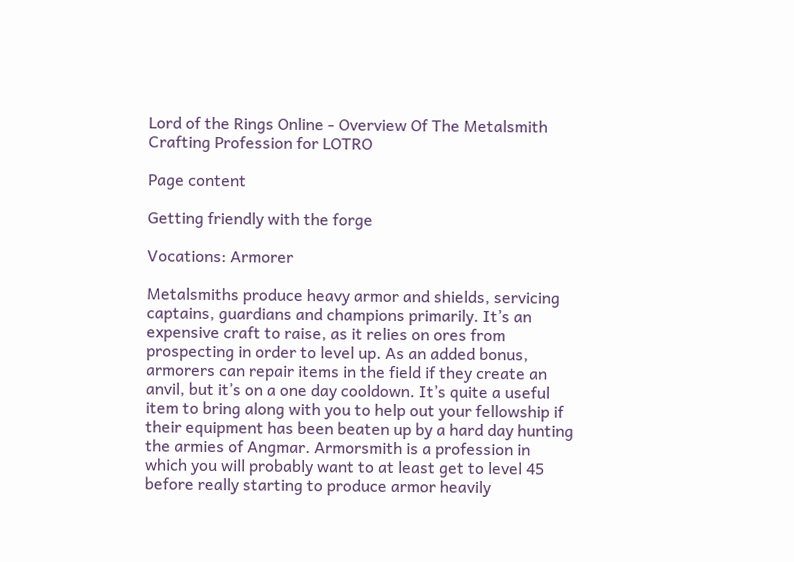Lord of the Rings Online - Overview Of The Metalsmith Crafting Profession for LOTRO

Page content

Getting friendly with the forge

Vocations: Armorer

Metalsmiths produce heavy armor and shields, servicing captains, guardians and champions primarily. It’s an expensive craft to raise, as it relies on ores from prospecting in order to level up. As an added bonus, armorers can repair items in the field if they create an anvil, but it’s on a one day cooldown. It’s quite a useful item to bring along with you to help out your fellowship if their equipment has been beaten up by a hard day hunting the armies of Angmar. Armorsmith is a profession in which you will probably want to at least get to level 45 before really starting to produce armor heavily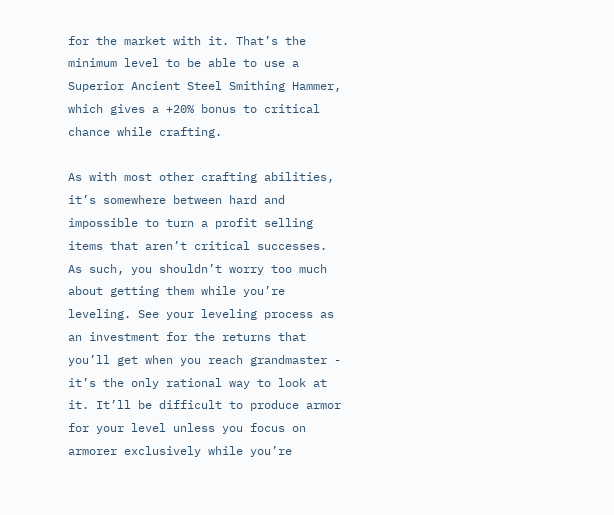for the market with it. That’s the minimum level to be able to use a Superior Ancient Steel Smithing Hammer, which gives a +20% bonus to critical chance while crafting.

As with most other crafting abilities, it’s somewhere between hard and impossible to turn a profit selling items that aren’t critical successes. As such, you shouldn’t worry too much about getting them while you’re leveling. See your leveling process as an investment for the returns that you’ll get when you reach grandmaster - it’s the only rational way to look at it. It’ll be difficult to produce armor for your level unless you focus on armorer exclusively while you’re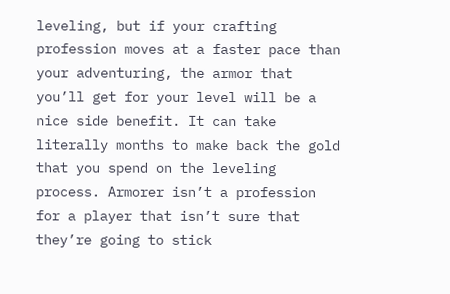leveling, but if your crafting profession moves at a faster pace than your adventuring, the armor that you’ll get for your level will be a nice side benefit. It can take literally months to make back the gold that you spend on the leveling process. Armorer isn’t a profession for a player that isn’t sure that they’re going to stick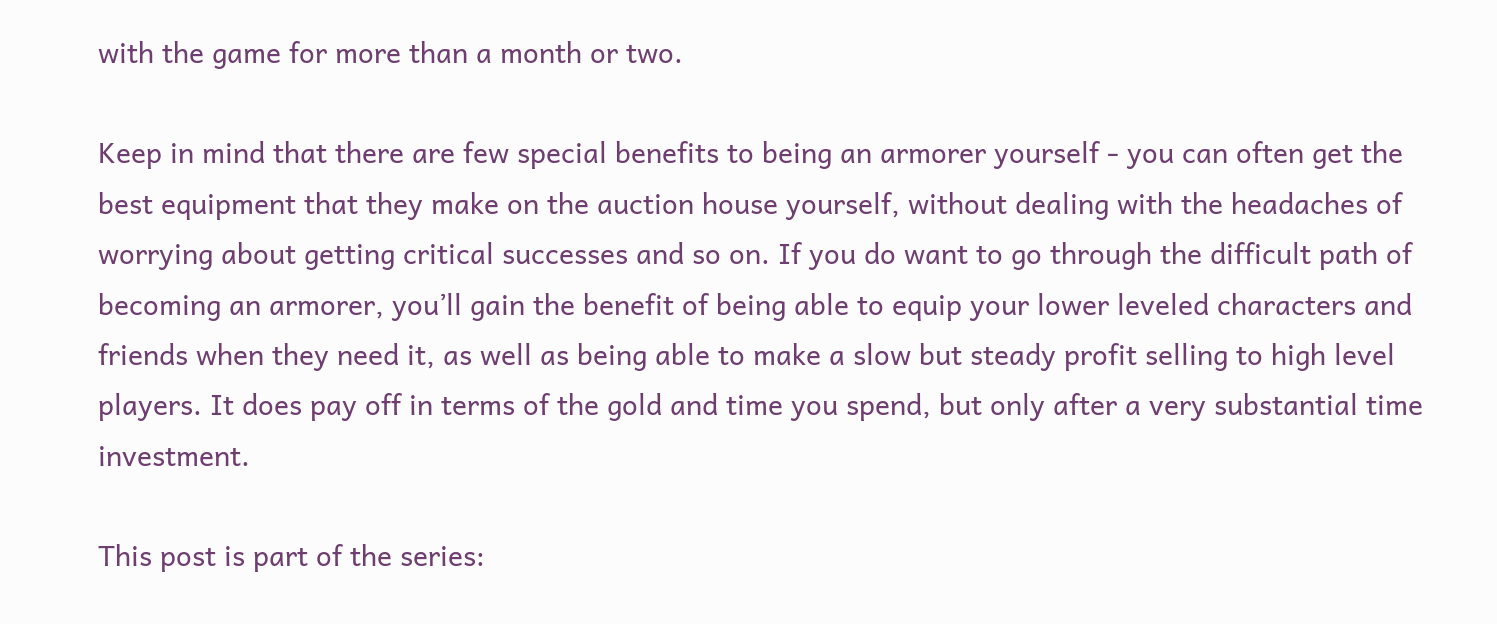with the game for more than a month or two.

Keep in mind that there are few special benefits to being an armorer yourself - you can often get the best equipment that they make on the auction house yourself, without dealing with the headaches of worrying about getting critical successes and so on. If you do want to go through the difficult path of becoming an armorer, you’ll gain the benefit of being able to equip your lower leveled characters and friends when they need it, as well as being able to make a slow but steady profit selling to high level players. It does pay off in terms of the gold and time you spend, but only after a very substantial time investment.

This post is part of the series: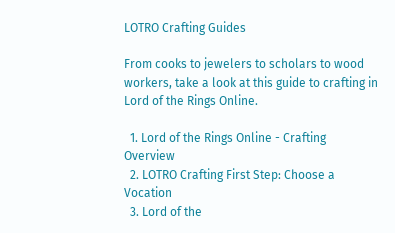LOTRO Crafting Guides

From cooks to jewelers to scholars to wood workers, take a look at this guide to crafting in Lord of the Rings Online.

  1. Lord of the Rings Online - Crafting Overview
  2. LOTRO Crafting First Step: Choose a Vocation
  3. Lord of the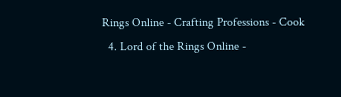Rings Online - Crafting Professions - Cook
  4. Lord of the Rings Online -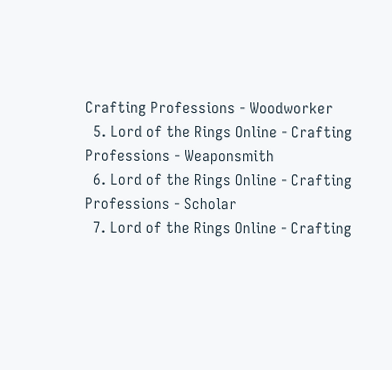Crafting Professions - Woodworker
  5. Lord of the Rings Online - Crafting Professions - Weaponsmith
  6. Lord of the Rings Online - Crafting Professions - Scholar
  7. Lord of the Rings Online - Crafting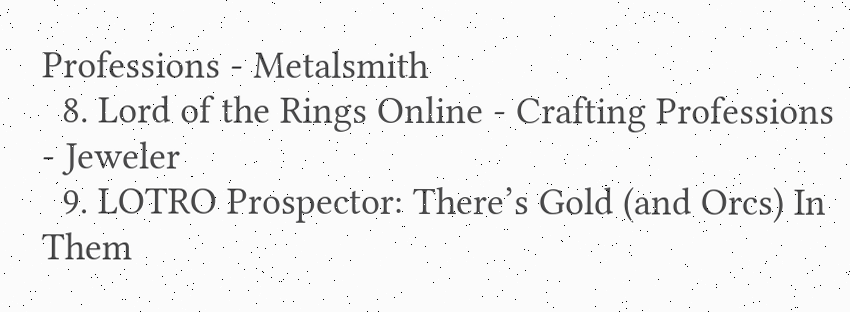Professions - Metalsmith
  8. Lord of the Rings Online - Crafting Professions - Jeweler
  9. LOTRO Prospector: There’s Gold (and Orcs) In Them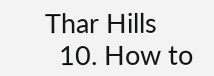Thar Hills
  10. How to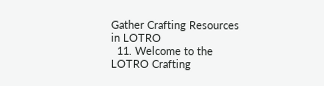Gather Crafting Resources in LOTRO
  11. Welcome to the LOTRO Crafting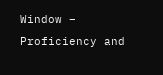Window – Proficiency and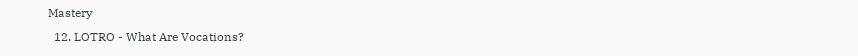Mastery
  12. LOTRO - What Are Vocations?